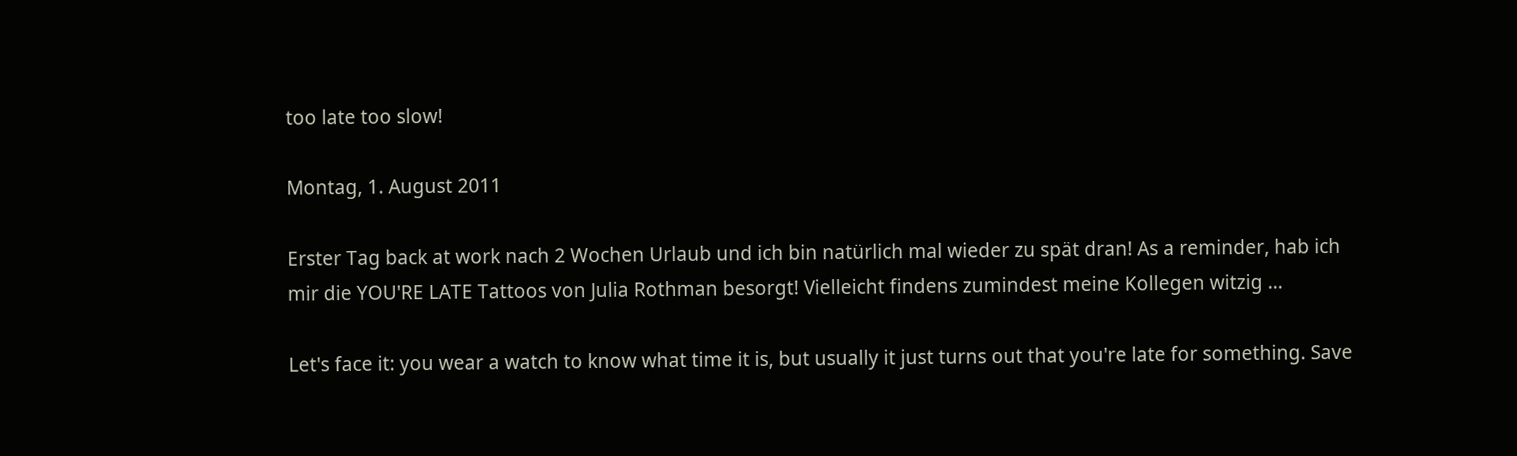too late too slow!

Montag, 1. August 2011

Erster Tag back at work nach 2 Wochen Urlaub und ich bin natürlich mal wieder zu spät dran! As a reminder, hab ich mir die YOU'RE LATE Tattoos von Julia Rothman besorgt! Vielleicht findens zumindest meine Kollegen witzig ...

Let's face it: you wear a watch to know what time it is, but usually it just turns out that you're late for something. Save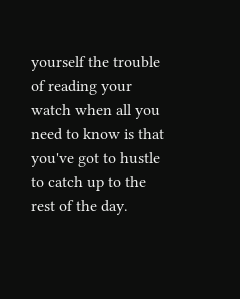yourself the trouble of reading your watch when all you need to know is that you've got to hustle to catch up to the rest of the day.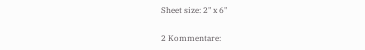Sheet size: 2" x 6"

2 Kommentare: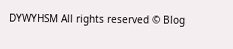DYWYHSM All rights reserved © Blog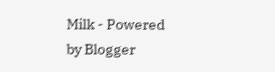Milk - Powered by Blogger